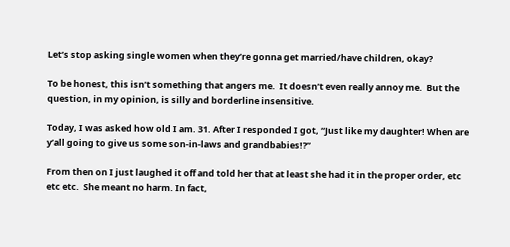Let’s stop asking single women when they’re gonna get married/have children, okay?

To be honest, this isn’t something that angers me.  It doesn’t even really annoy me.  But the question, in my opinion, is silly and borderline insensitive.

Today, I was asked how old I am. 31. After I responded I got, “Just like my daughter! When are y’all going to give us some son-in-laws and grandbabies!?”

From then on I just laughed it off and told her that at least she had it in the proper order, etc etc etc.  She meant no harm. In fact,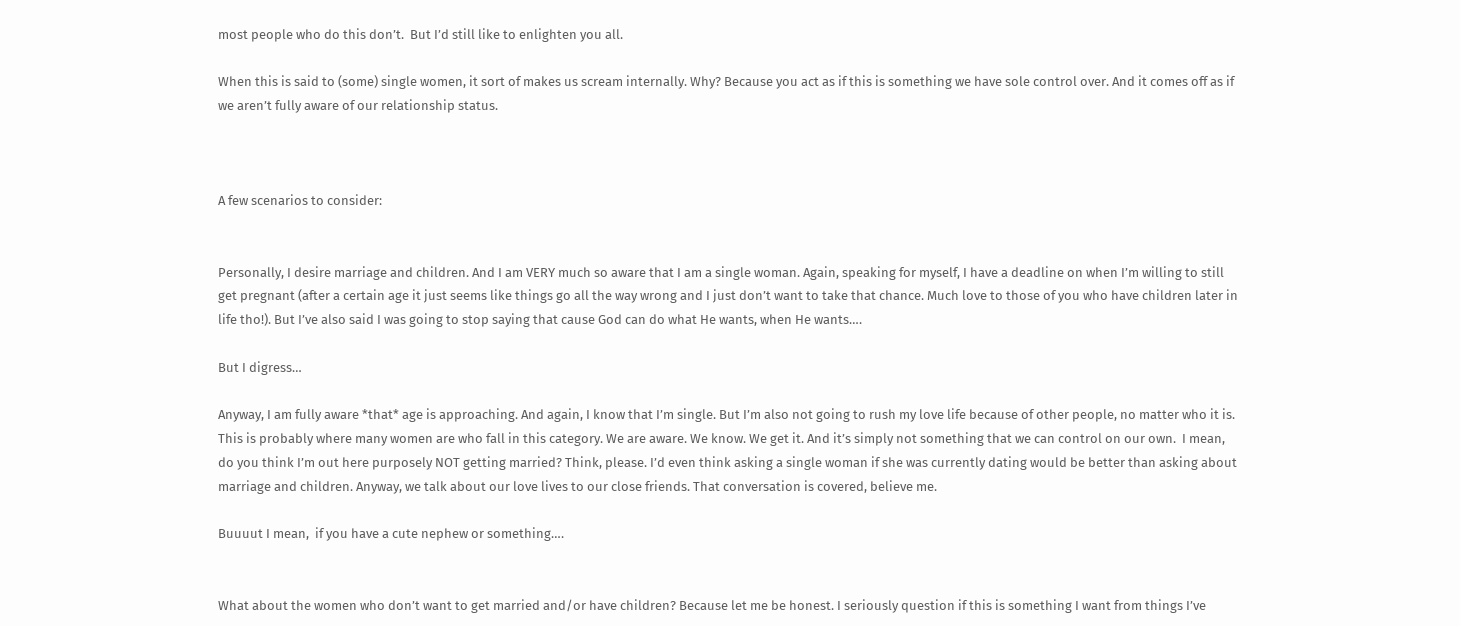most people who do this don’t.  But I’d still like to enlighten you all.

When this is said to (some) single women, it sort of makes us scream internally. Why? Because you act as if this is something we have sole control over. And it comes off as if we aren’t fully aware of our relationship status.



A few scenarios to consider:


Personally, I desire marriage and children. And I am VERY much so aware that I am a single woman. Again, speaking for myself, I have a deadline on when I’m willing to still get pregnant (after a certain age it just seems like things go all the way wrong and I just don’t want to take that chance. Much love to those of you who have children later in life tho!). But I’ve also said I was going to stop saying that cause God can do what He wants, when He wants….

But I digress…

Anyway, I am fully aware *that* age is approaching. And again, I know that I’m single. But I’m also not going to rush my love life because of other people, no matter who it is. This is probably where many women are who fall in this category. We are aware. We know. We get it. And it’s simply not something that we can control on our own.  I mean, do you think I’m out here purposely NOT getting married? Think, please. I’d even think asking a single woman if she was currently dating would be better than asking about marriage and children. Anyway, we talk about our love lives to our close friends. That conversation is covered, believe me.

Buuuut I mean,  if you have a cute nephew or something….


What about the women who don’t want to get married and/or have children? Because let me be honest. I seriously question if this is something I want from things I’ve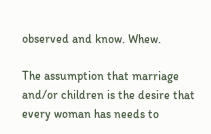observed and know. Whew.

The assumption that marriage and/or children is the desire that every woman has needs to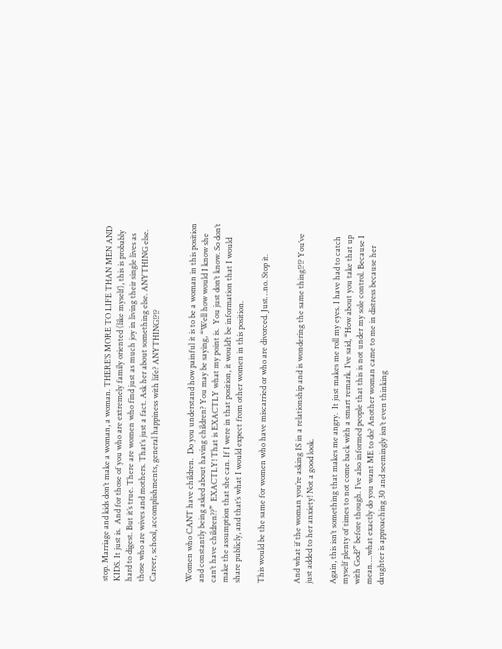stop. Marriage and kids don’t make a woman, a woman. THERE’S MORE TO LIFE THAN MEN AND KIDS. It just is.  And for those of you who are extremely family oriented (like myself), this is probably hard to digest. But it’s true. There are women who find just as much joy in living their single lives as those who are wives and mothers. That’s just a fact. Ask her about something else. ANYTHING else. Career, school, accomplishments, general happiness with life? ANYTHING!?!?


Women who CANT have children.  Do you understand how painful it is to be a woman in this position and constantly being asked about having children? You may be saying, “Well how would I know she can’t have children??”  EXACTLY! That is EXACTLY what my point is.  You just don’t know. So don’t make the assumption that she can. If I were in that position, it would’t be information that I would share publicly, and that’s what I would expect from other women in this position.

This would be the same for women who have miscarried or who are divorced. Just…no. Stop it.


And what if the woman you’re asking IS in a relationship and is wondering the same thing!?!? You’ve just added to her anxiety! Not a good look.

Again, this isn’t something that makes me angry.  It just makes me roll my eyes. I have had to catch myself plenty of times to not come back with a smart remark. I’ve said, “How about you take that up with God?” before though. I’ve also informed people that this is not under my sole control. Because I mean….what exactly do you want ME to do? Another woman came to me in distress because her daughter is approaching 30 and seemingly isn’t even thinking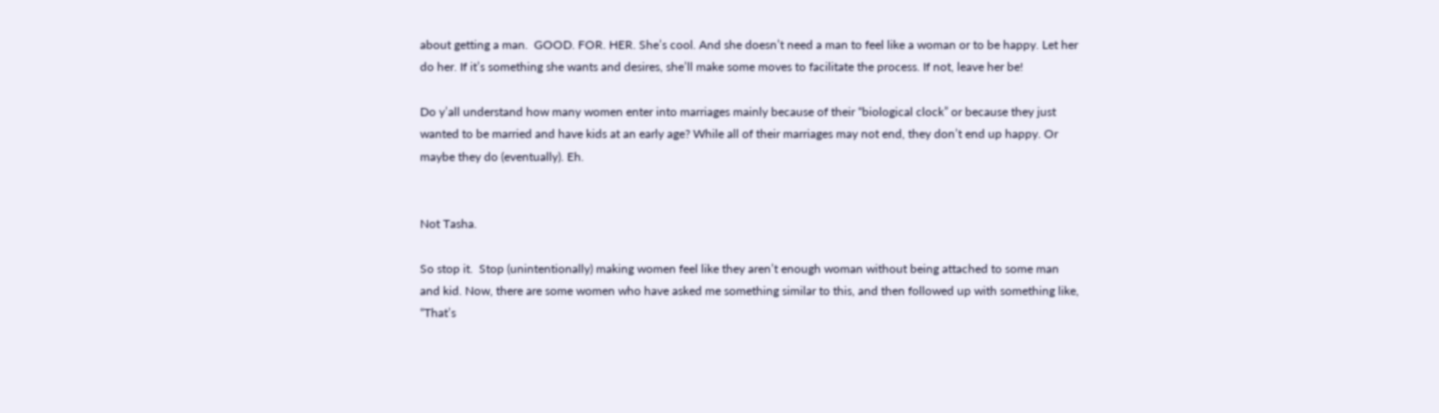about getting a man.  GOOD. FOR. HER. She’s cool. And she doesn’t need a man to feel like a woman or to be happy. Let her do her. If it’s something she wants and desires, she’ll make some moves to facilitate the process. If not, leave her be!

Do y’all understand how many women enter into marriages mainly because of their “biological clock” or because they just wanted to be married and have kids at an early age? While all of their marriages may not end, they don’t end up happy. Or maybe they do (eventually). Eh.


Not Tasha.

So stop it.  Stop (unintentionally) making women feel like they aren’t enough woman without being attached to some man and kid. Now, there are some women who have asked me something similar to this, and then followed up with something like, “That’s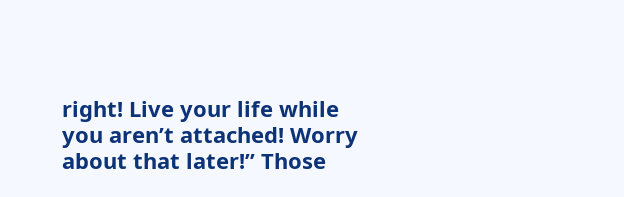right! Live your life while you aren’t attached! Worry about that later!” Those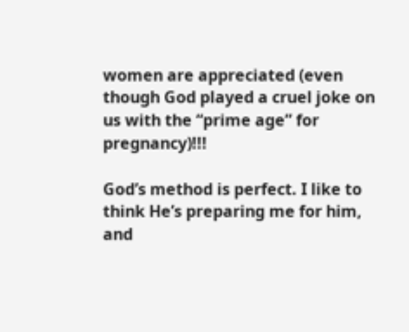women are appreciated (even though God played a cruel joke on us with the “prime age” for pregnancy)!!!

God’s method is perfect. I like to think He’s preparing me for him, and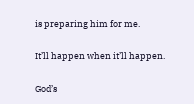is preparing him for me.

It’ll happen when it’ll happen.

God’s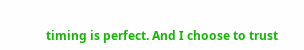timing is perfect. And I choose to trust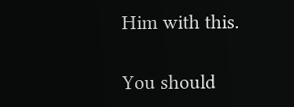Him with this.

You should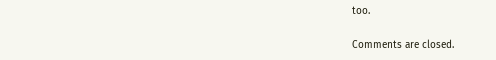too.

Comments are closed.